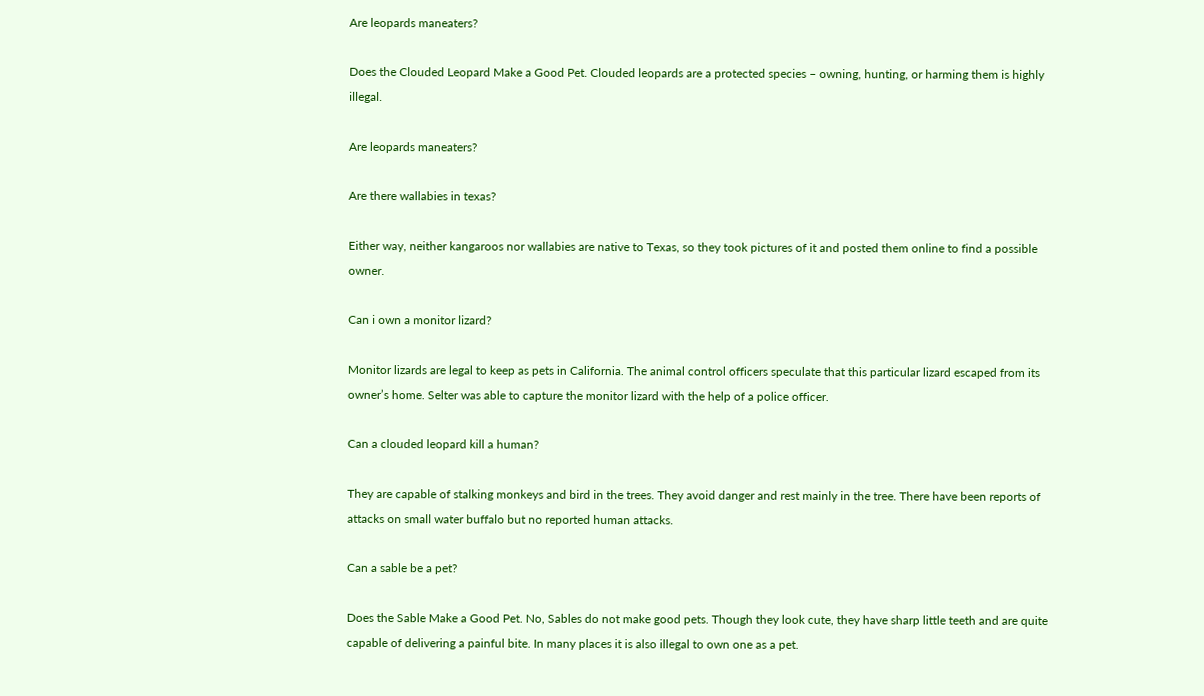Are leopards maneaters?

Does the Clouded Leopard Make a Good Pet. Clouded leopards are a protected species – owning, hunting, or harming them is highly illegal.

Are leopards maneaters?

Are there wallabies in texas?

Either way, neither kangaroos nor wallabies are native to Texas, so they took pictures of it and posted them online to find a possible owner.

Can i own a monitor lizard?

Monitor lizards are legal to keep as pets in California. The animal control officers speculate that this particular lizard escaped from its owner’s home. Selter was able to capture the monitor lizard with the help of a police officer.

Can a clouded leopard kill a human?

They are capable of stalking monkeys and bird in the trees. They avoid danger and rest mainly in the tree. There have been reports of attacks on small water buffalo but no reported human attacks.

Can a sable be a pet?

Does the Sable Make a Good Pet. No, Sables do not make good pets. Though they look cute, they have sharp little teeth and are quite capable of delivering a painful bite. In many places it is also illegal to own one as a pet.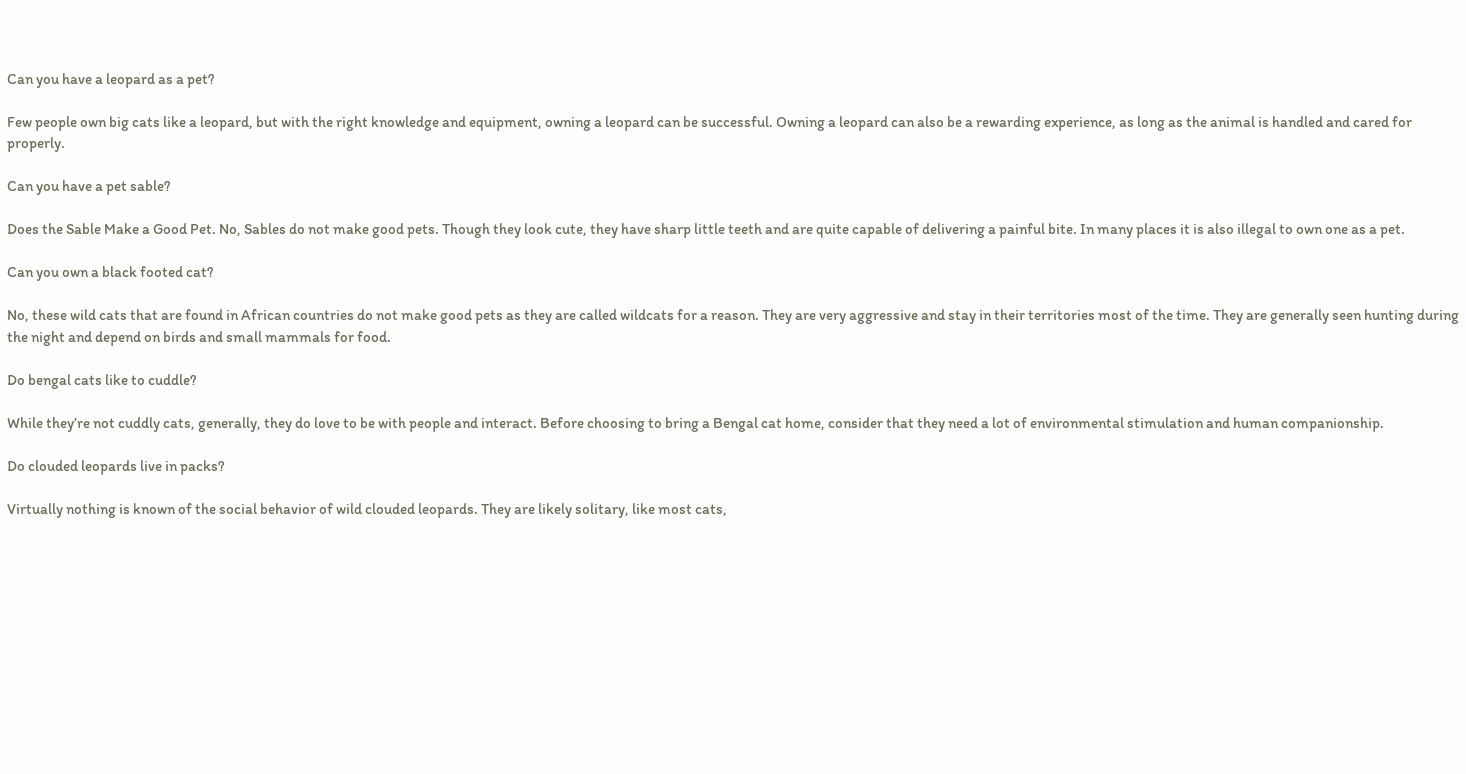Can you have a leopard as a pet?

Few people own big cats like a leopard, but with the right knowledge and equipment, owning a leopard can be successful. Owning a leopard can also be a rewarding experience, as long as the animal is handled and cared for properly.

Can you have a pet sable?

Does the Sable Make a Good Pet. No, Sables do not make good pets. Though they look cute, they have sharp little teeth and are quite capable of delivering a painful bite. In many places it is also illegal to own one as a pet.

Can you own a black footed cat?

No, these wild cats that are found in African countries do not make good pets as they are called wildcats for a reason. They are very aggressive and stay in their territories most of the time. They are generally seen hunting during the night and depend on birds and small mammals for food.

Do bengal cats like to cuddle?

While they’re not cuddly cats, generally, they do love to be with people and interact. Before choosing to bring a Bengal cat home, consider that they need a lot of environmental stimulation and human companionship.

Do clouded leopards live in packs?

Virtually nothing is known of the social behavior of wild clouded leopards. They are likely solitary, like most cats,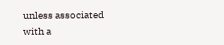unless associated with a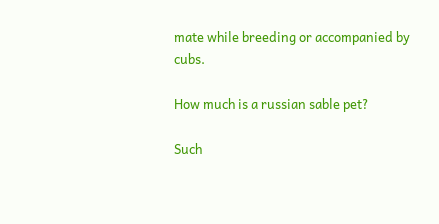mate while breeding or accompanied by cubs.

How much is a russian sable pet?

Such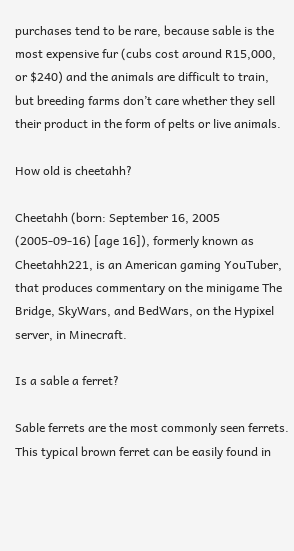purchases tend to be rare, because sable is the most expensive fur (cubs cost around R15,000, or $240) and the animals are difficult to train, but breeding farms don’t care whether they sell their product in the form of pelts or live animals.

How old is cheetahh?

Cheetahh (born: September 16, 2005 (2005-09-16) [age 16]), formerly known as Cheetahh221, is an American gaming YouTuber, that produces commentary on the minigame The Bridge, SkyWars, and BedWars, on the Hypixel server, in Minecraft.

Is a sable a ferret?

Sable ferrets are the most commonly seen ferrets. This typical brown ferret can be easily found in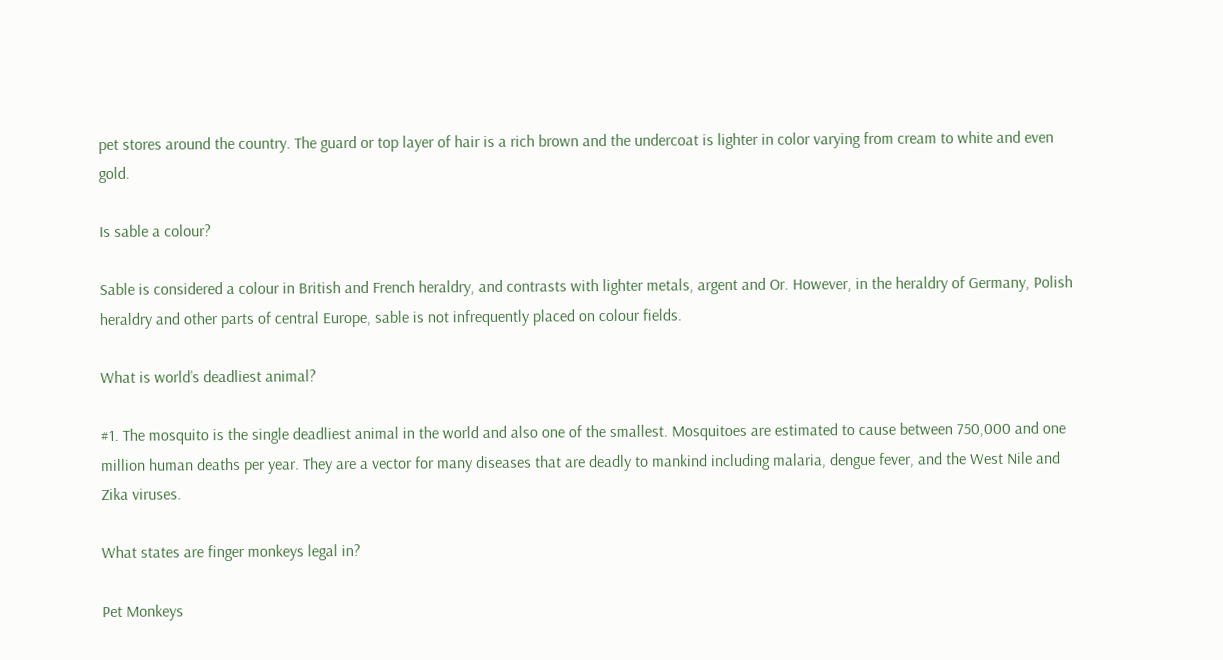pet stores around the country. The guard or top layer of hair is a rich brown and the undercoat is lighter in color varying from cream to white and even gold.

Is sable a colour?

Sable is considered a colour in British and French heraldry, and contrasts with lighter metals, argent and Or. However, in the heraldry of Germany, Polish heraldry and other parts of central Europe, sable is not infrequently placed on colour fields.

What is world’s deadliest animal?

#1. The mosquito is the single deadliest animal in the world and also one of the smallest. Mosquitoes are estimated to cause between 750,000 and one million human deaths per year. They are a vector for many diseases that are deadly to mankind including malaria, dengue fever, and the West Nile and Zika viruses.

What states are finger monkeys legal in?

Pet Monkeys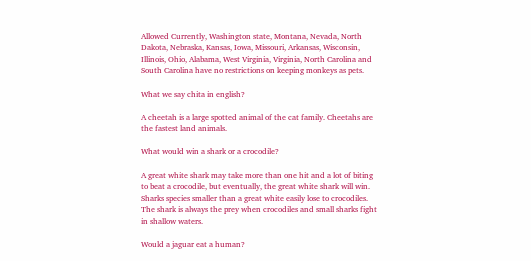Allowed Currently, Washington state, Montana, Nevada, North Dakota, Nebraska, Kansas, Iowa, Missouri, Arkansas, Wisconsin, Illinois, Ohio, Alabama, West Virginia, Virginia, North Carolina and South Carolina have no restrictions on keeping monkeys as pets.

What we say chita in english?

A cheetah is a large spotted animal of the cat family. Cheetahs are the fastest land animals.

What would win a shark or a crocodile?

A great white shark may take more than one hit and a lot of biting to beat a crocodile, but eventually, the great white shark will win. Sharks species smaller than a great white easily lose to crocodiles. The shark is always the prey when crocodiles and small sharks fight in shallow waters.

Would a jaguar eat a human?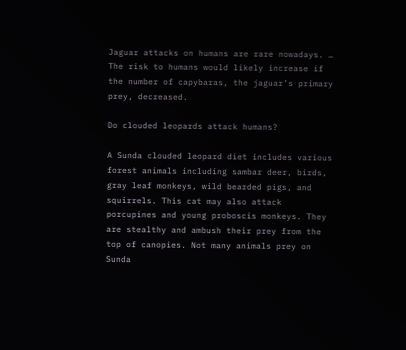Jaguar attacks on humans are rare nowadays. … The risk to humans would likely increase if the number of capybaras, the jaguar’s primary prey, decreased.

Do clouded leopards attack humans?

A Sunda clouded leopard diet includes various forest animals including sambar deer, birds, gray leaf monkeys, wild bearded pigs, and squirrels. This cat may also attack porcupines and young proboscis monkeys. They are stealthy and ambush their prey from the top of canopies. Not many animals prey on Sunda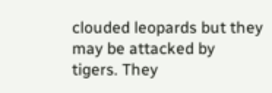clouded leopards but they may be attacked by tigers. They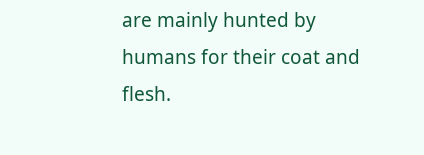are mainly hunted by humans for their coat and flesh.